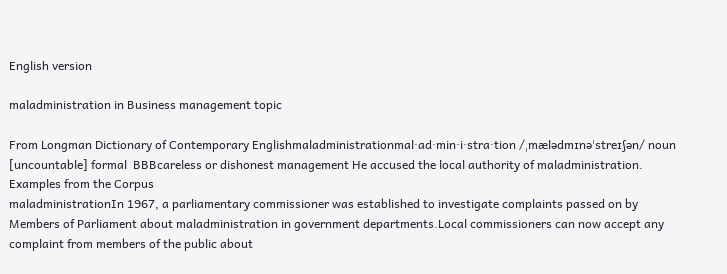English version

maladministration in Business management topic

From Longman Dictionary of Contemporary Englishmaladministrationmal‧ad‧min‧i‧stra‧tion /ˌmælədmɪnəˈstreɪʃən/ noun [uncountable] formal  BBBcareless or dishonest management He accused the local authority of maladministration.
Examples from the Corpus
maladministrationIn 1967, a parliamentary commissioner was established to investigate complaints passed on by Members of Parliament about maladministration in government departments.Local commissioners can now accept any complaint from members of the public about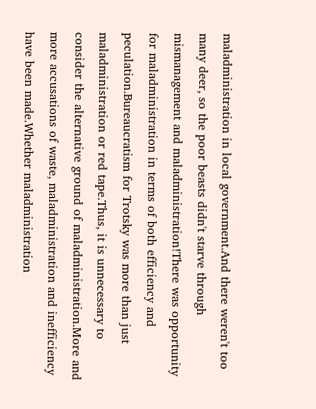maladministration in local government.And there weren't too many deer, so the poor beasts didn't starve through mismanagement and maladministration!There was opportunity for maladministration in terms of both efficiency and peculation.Bureaucratism for Trotsky was more than just maladministration or red tape.Thus, it is unnecessary to consider the alternative ground of maladministration.More and more accusations of waste, maladministration and inefficiency have been made.Whether maladministration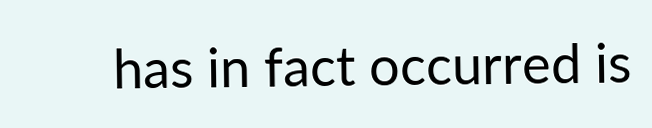has in fact occurred is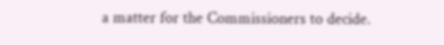a matter for the Commissioners to decide.